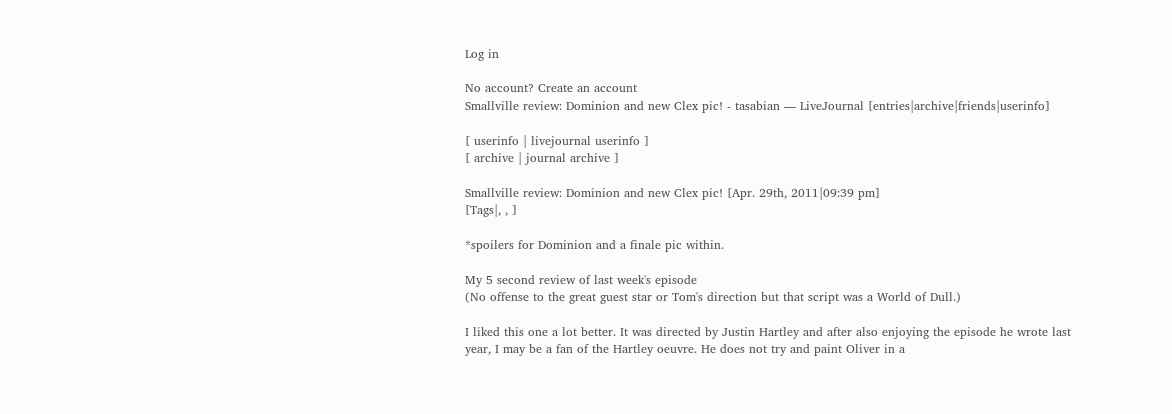Log in

No account? Create an account
Smallville review: Dominion and new Clex pic! - tasabian — LiveJournal [entries|archive|friends|userinfo]

[ userinfo | livejournal userinfo ]
[ archive | journal archive ]

Smallville review: Dominion and new Clex pic! [Apr. 29th, 2011|09:39 pm]
[Tags|, , ]

*spoilers for Dominion and a finale pic within.

My 5 second review of last week's episode
(No offense to the great guest star or Tom's direction but that script was a World of Dull.)

I liked this one a lot better. It was directed by Justin Hartley and after also enjoying the episode he wrote last year, I may be a fan of the Hartley oeuvre. He does not try and paint Oliver in a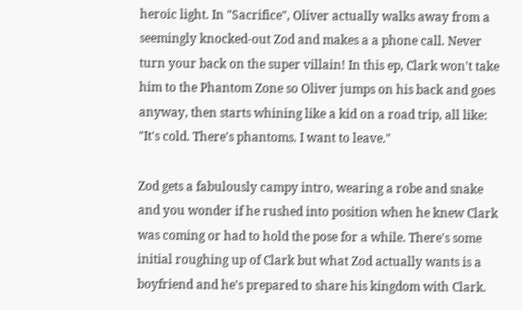heroic light. In "Sacrifice", Oliver actually walks away from a seemingly knocked-out Zod and makes a a phone call. Never turn your back on the super villain! In this ep, Clark won't take him to the Phantom Zone so Oliver jumps on his back and goes anyway, then starts whining like a kid on a road trip, all like: "It's cold. There's phantoms. I want to leave."

Zod gets a fabulously campy intro, wearing a robe and snake and you wonder if he rushed into position when he knew Clark was coming or had to hold the pose for a while. There's some initial roughing up of Clark but what Zod actually wants is a boyfriend and he's prepared to share his kingdom with Clark.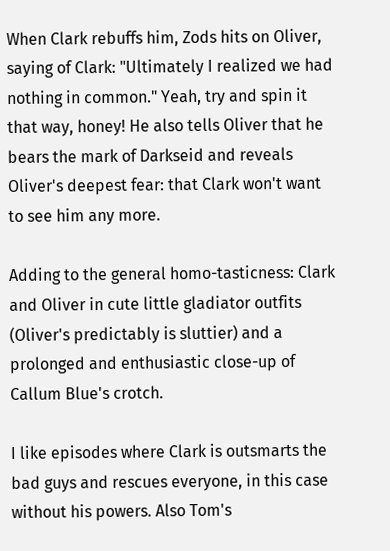When Clark rebuffs him, Zods hits on Oliver, saying of Clark: "Ultimately I realized we had nothing in common." Yeah, try and spin it that way, honey! He also tells Oliver that he bears the mark of Darkseid and reveals Oliver's deepest fear: that Clark won't want to see him any more.

Adding to the general homo-tasticness: Clark and Oliver in cute little gladiator outfits (Oliver's predictably is sluttier) and a prolonged and enthusiastic close-up of Callum Blue's crotch.

I like episodes where Clark is outsmarts the bad guys and rescues everyone, in this case without his powers. Also Tom's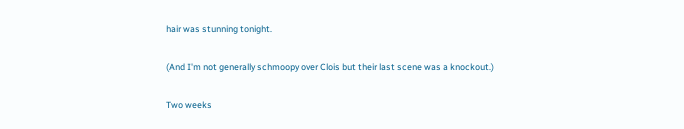hair was stunning tonight.

(And I'm not generally schmoopy over Clois but their last scene was a knockout.)

Two weeks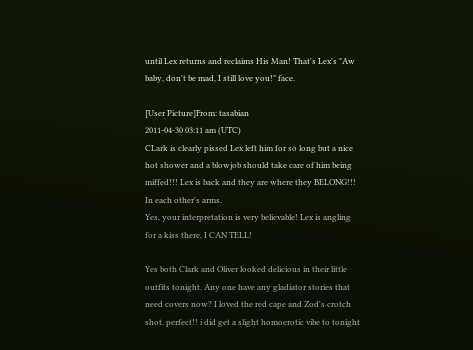until Lex returns and reclaims His Man! That's Lex's "Aw baby, don't be mad, I still love you!" face.

[User Picture]From: tasabian
2011-04-30 03:11 am (UTC)
CLark is clearly pissed Lex left him for so long but a nice hot shower and a blowjob should take care of him being miffed!!! Lex is back and they are where they BELONG!!! In each other's arms.
Yes, your interpretation is very believable! Lex is angling for a kiss there, I CAN TELL!

Yes both Clark and Oliver looked delicious in their little outfits tonight. Any one have any gladiator stories that need covers now? I loved the red cape and Zod's crotch shot. perfect!! i did get a slight homoerotic vibe to tonight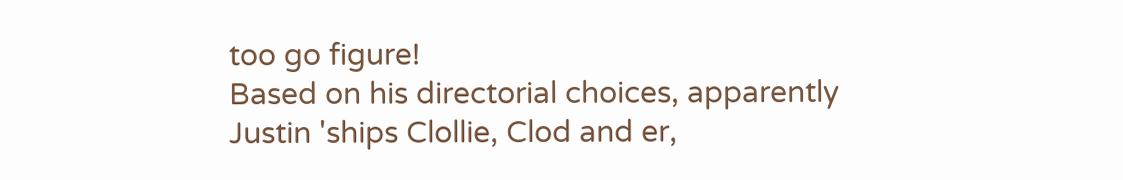too go figure!
Based on his directorial choices, apparently Justin 'ships Clollie, Clod and er,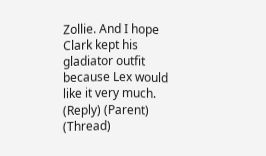Zollie. And I hope Clark kept his gladiator outfit because Lex would like it very much.
(Reply) (Parent) (Thread)